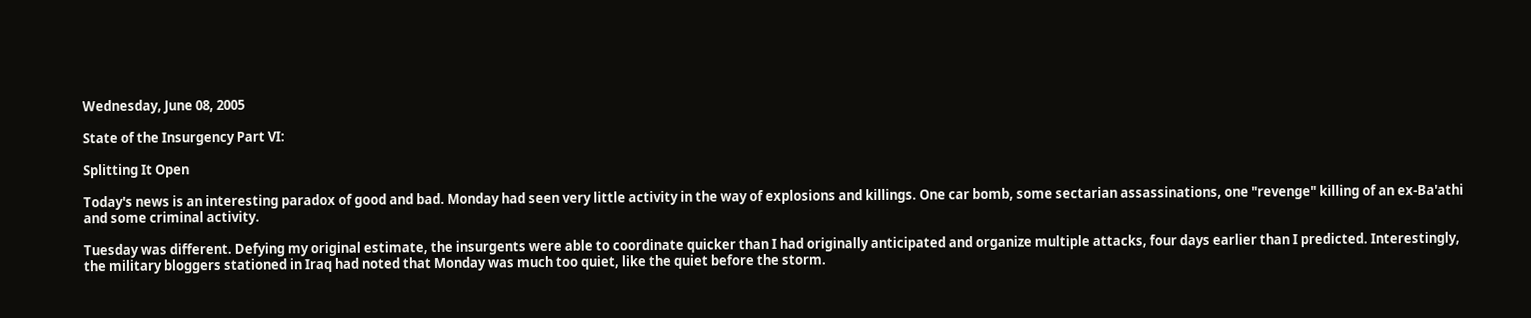Wednesday, June 08, 2005

State of the Insurgency Part VI:

Splitting It Open

Today's news is an interesting paradox of good and bad. Monday had seen very little activity in the way of explosions and killings. One car bomb, some sectarian assassinations, one "revenge" killing of an ex-Ba'athi and some criminal activity.

Tuesday was different. Defying my original estimate, the insurgents were able to coordinate quicker than I had originally anticipated and organize multiple attacks, four days earlier than I predicted. Interestingly, the military bloggers stationed in Iraq had noted that Monday was much too quiet, like the quiet before the storm.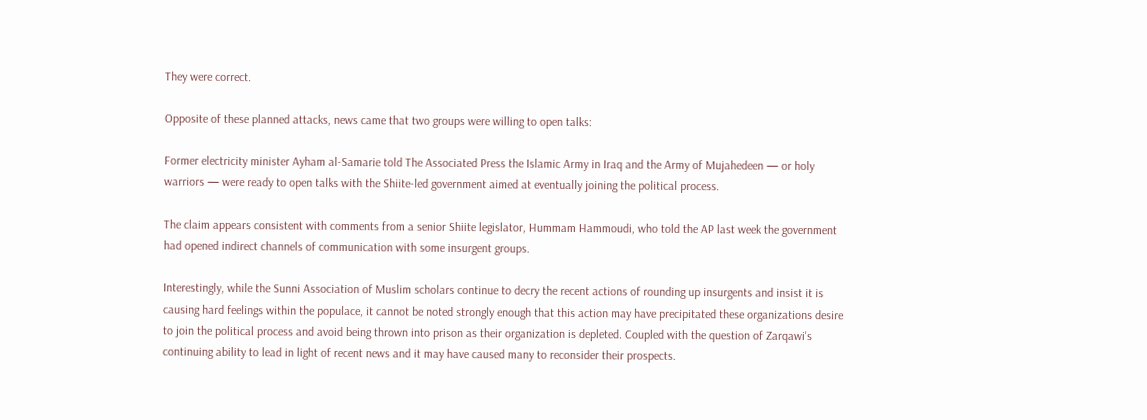They were correct.

Opposite of these planned attacks, news came that two groups were willing to open talks:

Former electricity minister Ayham al-Samarie told The Associated Press the Islamic Army in Iraq and the Army of Mujahedeen — or holy warriors — were ready to open talks with the Shiite-led government aimed at eventually joining the political process.

The claim appears consistent with comments from a senior Shiite legislator, Hummam Hammoudi, who told the AP last week the government had opened indirect channels of communication with some insurgent groups.

Interestingly, while the Sunni Association of Muslim scholars continue to decry the recent actions of rounding up insurgents and insist it is causing hard feelings within the populace, it cannot be noted strongly enough that this action may have precipitated these organizations desire to join the political process and avoid being thrown into prison as their organization is depleted. Coupled with the question of Zarqawi's continuing ability to lead in light of recent news and it may have caused many to reconsider their prospects.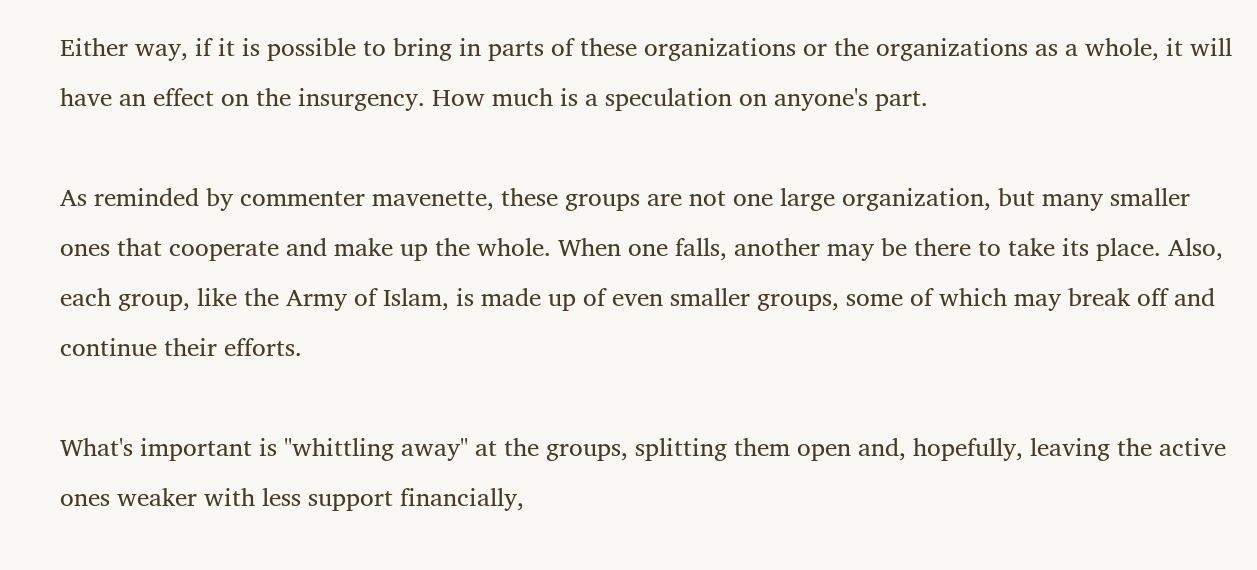Either way, if it is possible to bring in parts of these organizations or the organizations as a whole, it will have an effect on the insurgency. How much is a speculation on anyone's part.

As reminded by commenter mavenette, these groups are not one large organization, but many smaller ones that cooperate and make up the whole. When one falls, another may be there to take its place. Also, each group, like the Army of Islam, is made up of even smaller groups, some of which may break off and continue their efforts.

What's important is "whittling away" at the groups, splitting them open and, hopefully, leaving the active ones weaker with less support financially,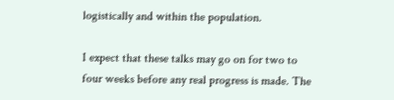logistically and within the population.

I expect that these talks may go on for two to four weeks before any real progress is made. The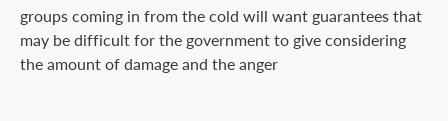groups coming in from the cold will want guarantees that may be difficult for the government to give considering the amount of damage and the anger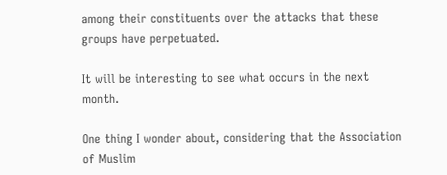among their constituents over the attacks that these groups have perpetuated.

It will be interesting to see what occurs in the next month.

One thing I wonder about, considering that the Association of Muslim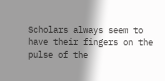Scholars always seem to have their fingers on the pulse of the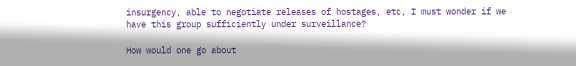insurgency, able to negotiate releases of hostages, etc, I must wonder if we have this group sufficiently under surveillance?

How would one go about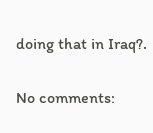doing that in Iraq?.

No comments: